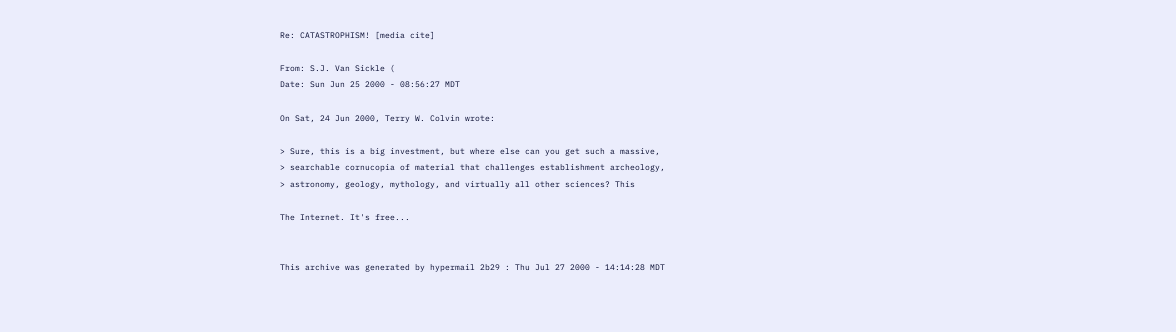Re: CATASTROPHISM! [media cite]

From: S.J. Van Sickle (
Date: Sun Jun 25 2000 - 08:56:27 MDT

On Sat, 24 Jun 2000, Terry W. Colvin wrote:

> Sure, this is a big investment, but where else can you get such a massive,
> searchable cornucopia of material that challenges establishment archeology,
> astronomy, geology, mythology, and virtually all other sciences? This

The Internet. It's free...


This archive was generated by hypermail 2b29 : Thu Jul 27 2000 - 14:14:28 MDT